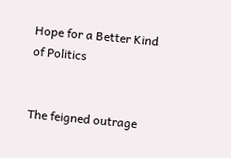Hope for a Better Kind of Politics


The feigned outrage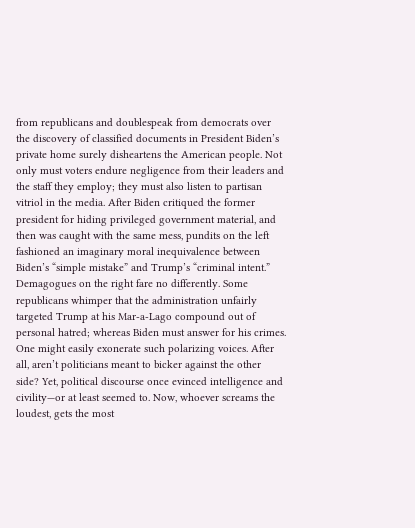from republicans and doublespeak from democrats over the discovery of classified documents in President Biden’s private home surely disheartens the American people. Not only must voters endure negligence from their leaders and the staff they employ; they must also listen to partisan vitriol in the media. After Biden critiqued the former president for hiding privileged government material, and then was caught with the same mess, pundits on the left fashioned an imaginary moral inequivalence between Biden’s “simple mistake” and Trump’s “criminal intent.” Demagogues on the right fare no differently. Some republicans whimper that the administration unfairly targeted Trump at his Mar-a-Lago compound out of personal hatred; whereas Biden must answer for his crimes.
One might easily exonerate such polarizing voices. After all, aren’t politicians meant to bicker against the other side? Yet, political discourse once evinced intelligence and civility—or at least seemed to. Now, whoever screams the loudest, gets the most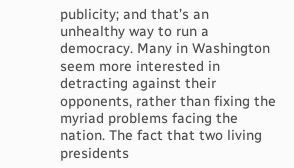publicity; and that’s an unhealthy way to run a democracy. Many in Washington seem more interested in detracting against their opponents, rather than fixing the myriad problems facing the nation. The fact that two living presidents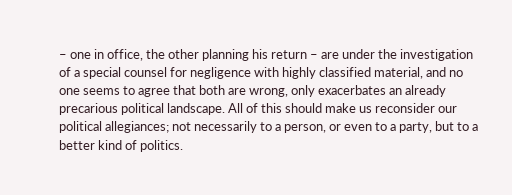– one in office, the other planning his return – are under the investigation of a special counsel for negligence with highly classified material, and no one seems to agree that both are wrong, only exacerbates an already precarious political landscape. All of this should make us reconsider our political allegiances; not necessarily to a person, or even to a party, but to a better kind of politics.